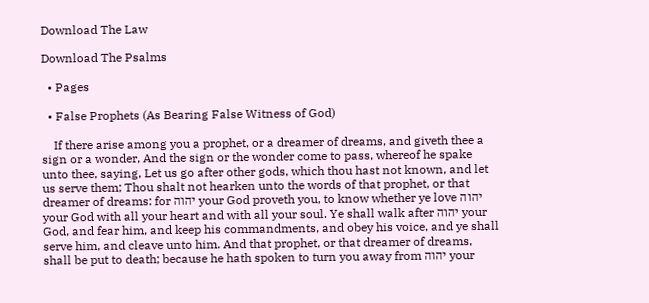Download The Law

Download The Psalms

  • Pages

  • False Prophets (As Bearing False Witness of God)

    If there arise among you a prophet, or a dreamer of dreams, and giveth thee a sign or a wonder, And the sign or the wonder come to pass, whereof he spake unto thee, saying, Let us go after other gods, which thou hast not known, and let us serve them; Thou shalt not hearken unto the words of that prophet, or that dreamer of dreams: for יהוה your God proveth you, to know whether ye love יהוה your God with all your heart and with all your soul. Ye shall walk after יהוה your God, and fear him, and keep his commandments, and obey his voice, and ye shall serve him, and cleave unto him. And that prophet, or that dreamer of dreams, shall be put to death; because he hath spoken to turn you away from יהוה your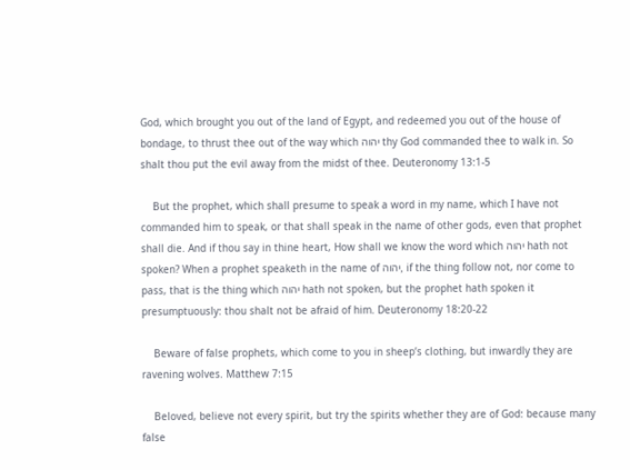God, which brought you out of the land of Egypt, and redeemed you out of the house of bondage, to thrust thee out of the way which יהוה thy God commanded thee to walk in. So shalt thou put the evil away from the midst of thee. Deuteronomy 13:1-5

    But the prophet, which shall presume to speak a word in my name, which I have not commanded him to speak, or that shall speak in the name of other gods, even that prophet shall die. And if thou say in thine heart, How shall we know the word which יהוה hath not spoken? When a prophet speaketh in the name of יהוה, if the thing follow not, nor come to pass, that is the thing which יהוה hath not spoken, but the prophet hath spoken it presumptuously: thou shalt not be afraid of him. Deuteronomy 18:20-22

    Beware of false prophets, which come to you in sheep’s clothing, but inwardly they are ravening wolves. Matthew 7:15

    Beloved, believe not every spirit, but try the spirits whether they are of God: because many false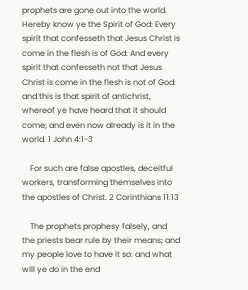prophets are gone out into the world. Hereby know ye the Spirit of God: Every spirit that confesseth that Jesus Christ is come in the flesh is of God: And every spirit that confesseth not that Jesus Christ is come in the flesh is not of God: and this is that spirit of antichrist, whereof ye have heard that it should come; and even now already is it in the world. 1 John 4:1-3

    For such are false apostles, deceitful workers, transforming themselves into the apostles of Christ. 2 Corinthians 11:13

    The prophets prophesy falsely, and the priests bear rule by their means; and my people love to have it so: and what will ye do in the end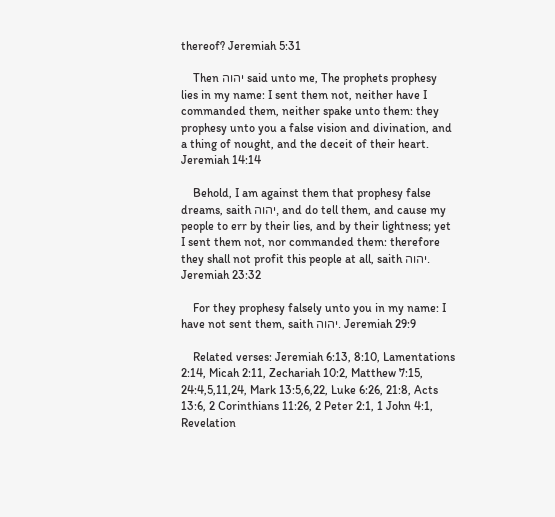thereof? Jeremiah 5:31

    Then יהוה said unto me, The prophets prophesy lies in my name: I sent them not, neither have I commanded them, neither spake unto them: they prophesy unto you a false vision and divination, and a thing of nought, and the deceit of their heart. Jeremiah 14:14

    Behold, I am against them that prophesy false dreams, saith יהוה, and do tell them, and cause my people to err by their lies, and by their lightness; yet I sent them not, nor commanded them: therefore they shall not profit this people at all, saith יהוה. Jeremiah 23:32

    For they prophesy falsely unto you in my name: I have not sent them, saith יהוה. Jeremiah 29:9

    Related verses: Jeremiah 6:13, 8:10, Lamentations 2:14, Micah 2:11, Zechariah 10:2, Matthew 7:15, 24:4,5,11,24, Mark 13:5,6,22, Luke 6:26, 21:8, Acts 13:6, 2 Corinthians 11:26, 2 Peter 2:1, 1 John 4:1, Revelation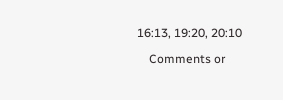16:13, 19:20, 20:10

    Comments or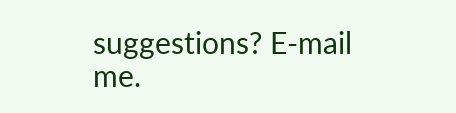suggestions? E-mail me.